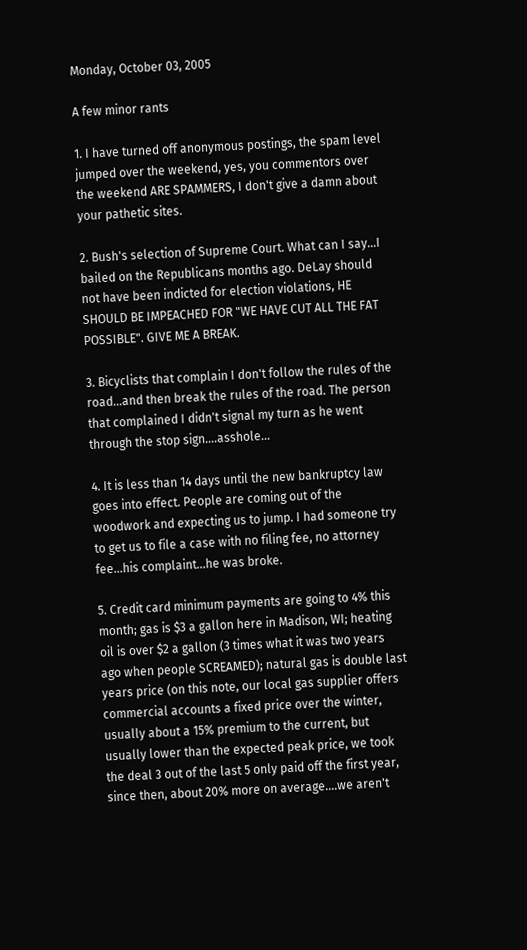Monday, October 03, 2005

A few minor rants

1. I have turned off anonymous postings, the spam level jumped over the weekend, yes, you commentors over the weekend ARE SPAMMERS, I don't give a damn about your pathetic sites.

2. Bush's selection of Supreme Court. What can I say...I bailed on the Republicans months ago. DeLay should not have been indicted for election violations, HE SHOULD BE IMPEACHED FOR "WE HAVE CUT ALL THE FAT POSSIBLE". GIVE ME A BREAK.

3. Bicyclists that complain I don't follow the rules of the road...and then break the rules of the road. The person that complained I didn't signal my turn as he went through the stop sign....asshole...

4. It is less than 14 days until the new bankruptcy law goes into effect. People are coming out of the woodwork and expecting us to jump. I had someone try to get us to file a case with no filing fee, no attorney fee...his complaint...he was broke.

5. Credit card minimum payments are going to 4% this month; gas is $3 a gallon here in Madison, WI; heating oil is over $2 a gallon (3 times what it was two years ago when people SCREAMED); natural gas is double last years price (on this note, our local gas supplier offers commercial accounts a fixed price over the winter, usually about a 15% premium to the current, but usually lower than the expected peak price, we took the deal 3 out of the last 5 only paid off the first year, since then, about 20% more on average....we aren't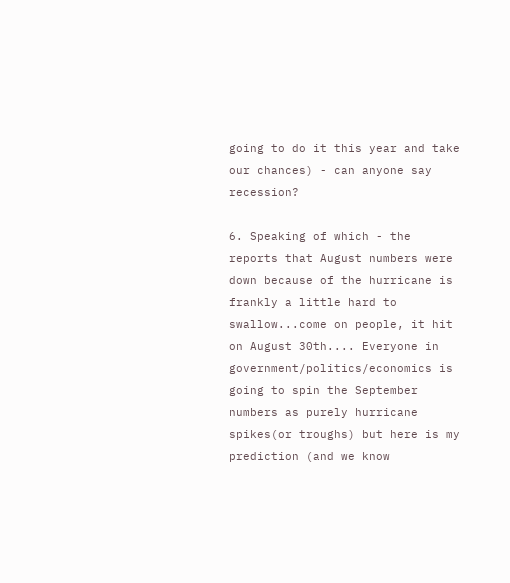going to do it this year and take our chances) - can anyone say recession?

6. Speaking of which - the reports that August numbers were down because of the hurricane is frankly a little hard to swallow...come on people, it hit on August 30th.... Everyone in government/politics/economics is going to spin the September numbers as purely hurricane spikes(or troughs) but here is my prediction (and we know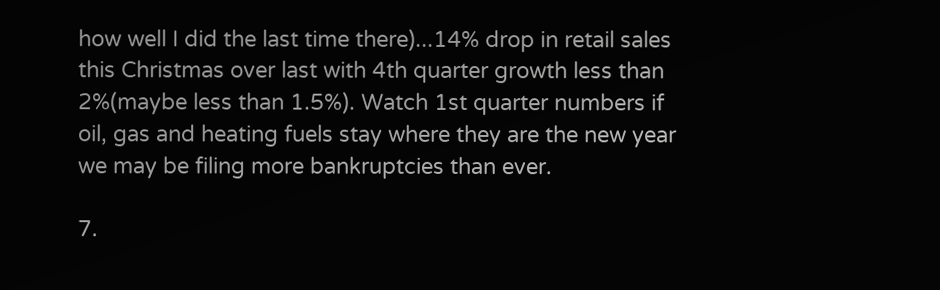how well I did the last time there)...14% drop in retail sales this Christmas over last with 4th quarter growth less than 2%(maybe less than 1.5%). Watch 1st quarter numbers if oil, gas and heating fuels stay where they are the new year we may be filing more bankruptcies than ever.

7.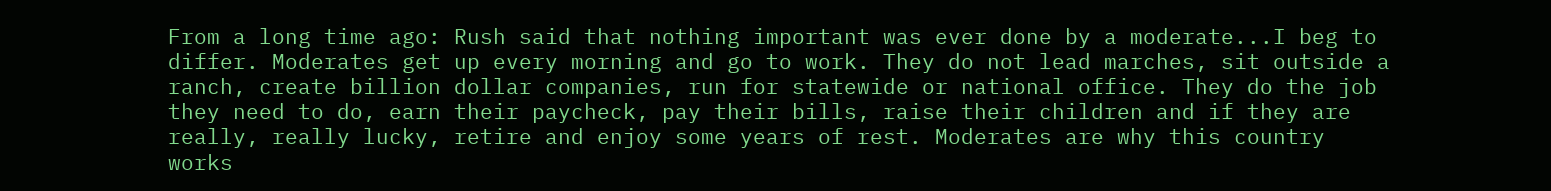From a long time ago: Rush said that nothing important was ever done by a moderate...I beg to differ. Moderates get up every morning and go to work. They do not lead marches, sit outside a ranch, create billion dollar companies, run for statewide or national office. They do the job they need to do, earn their paycheck, pay their bills, raise their children and if they are really, really lucky, retire and enjoy some years of rest. Moderates are why this country works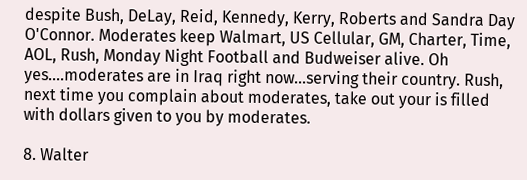despite Bush, DeLay, Reid, Kennedy, Kerry, Roberts and Sandra Day O'Connor. Moderates keep Walmart, US Cellular, GM, Charter, Time, AOL, Rush, Monday Night Football and Budweiser alive. Oh yes....moderates are in Iraq right now...serving their country. Rush, next time you complain about moderates, take out your is filled with dollars given to you by moderates.

8. Walter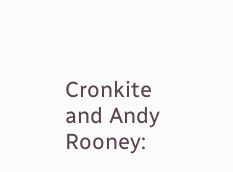Cronkite and Andy Rooney: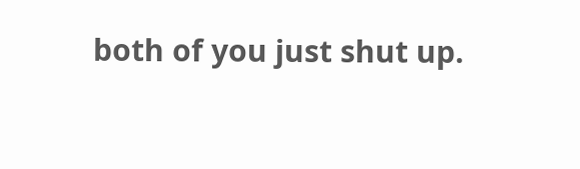both of you just shut up.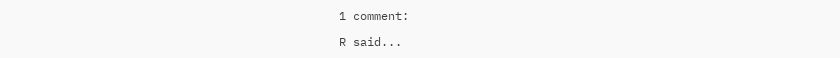1 comment:

R said...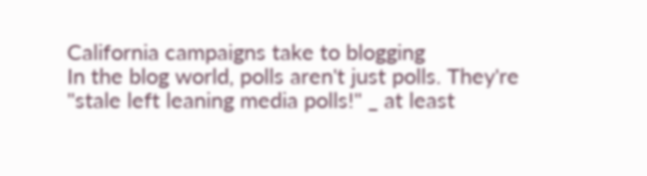California campaigns take to blogging
In the blog world, polls aren't just polls. They're "stale left leaning media polls!" _ at least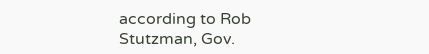according to Rob Stutzman, Gov.